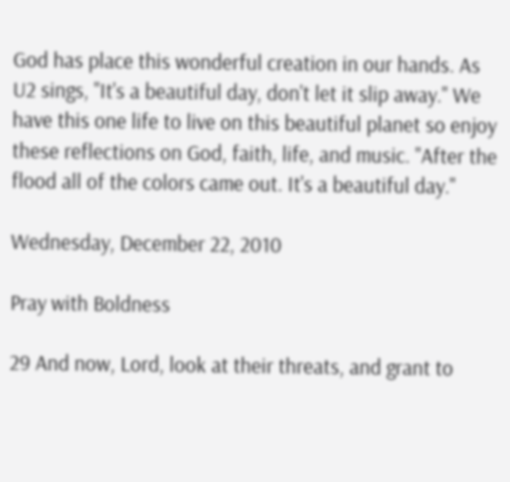God has place this wonderful creation in our hands. As U2 sings, "It's a beautiful day, don't let it slip away." We have this one life to live on this beautiful planet so enjoy these reflections on God, faith, life, and music. "After the flood all of the colors came out. It's a beautiful day."

Wednesday, December 22, 2010

Pray with Boldness

29 And now, Lord, look at their threats, and grant to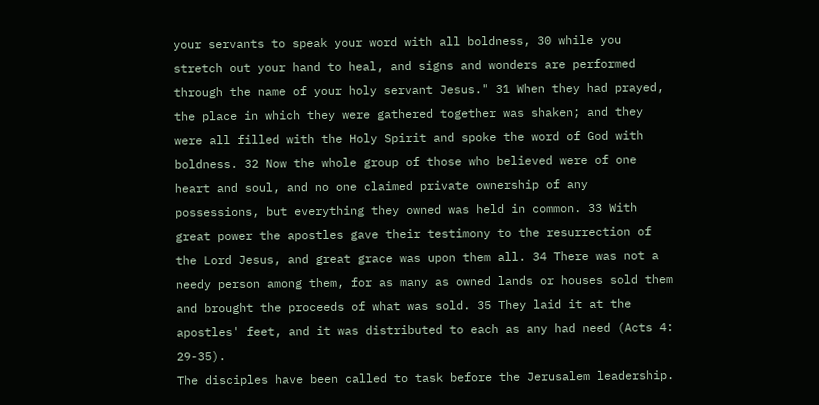your servants to speak your word with all boldness, 30 while you stretch out your hand to heal, and signs and wonders are performed through the name of your holy servant Jesus." 31 When they had prayed, the place in which they were gathered together was shaken; and they were all filled with the Holy Spirit and spoke the word of God with boldness. 32 Now the whole group of those who believed were of one heart and soul, and no one claimed private ownership of any possessions, but everything they owned was held in common. 33 With great power the apostles gave their testimony to the resurrection of the Lord Jesus, and great grace was upon them all. 34 There was not a needy person among them, for as many as owned lands or houses sold them and brought the proceeds of what was sold. 35 They laid it at the apostles' feet, and it was distributed to each as any had need (Acts 4: 29-35).
The disciples have been called to task before the Jerusalem leadership.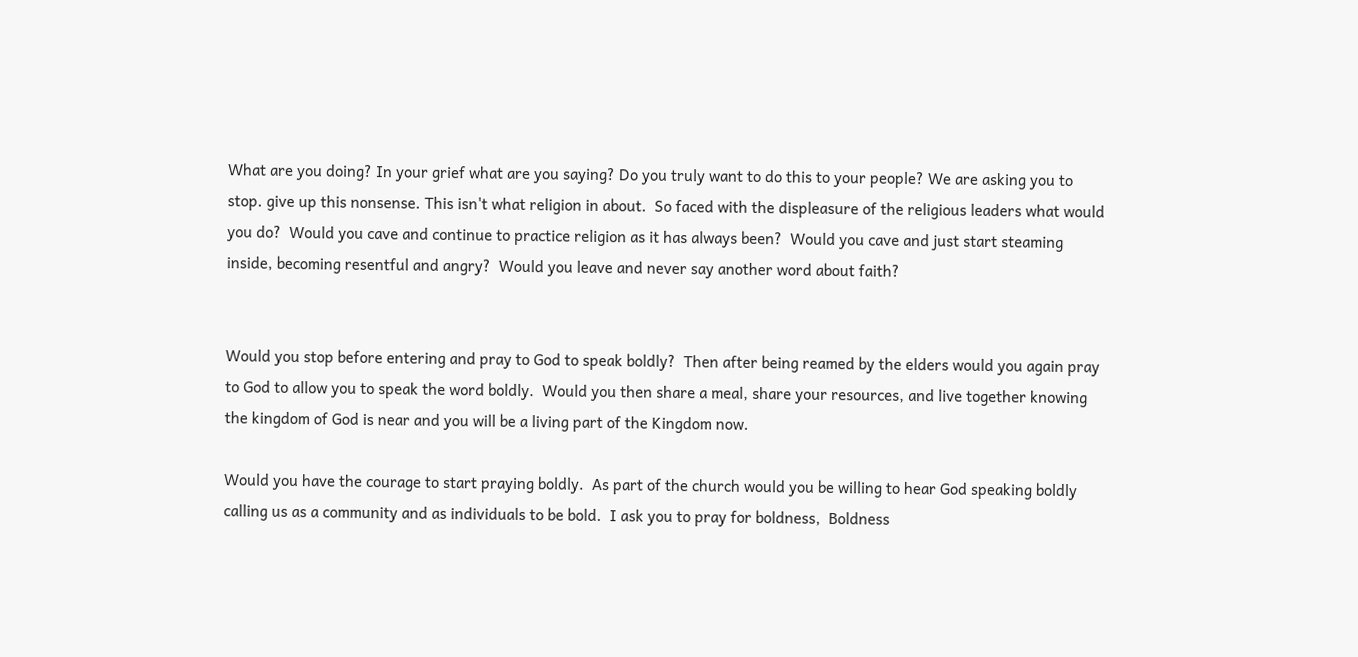What are you doing? In your grief what are you saying? Do you truly want to do this to your people? We are asking you to stop. give up this nonsense. This isn't what religion in about.  So faced with the displeasure of the religious leaders what would you do?  Would you cave and continue to practice religion as it has always been?  Would you cave and just start steaming inside, becoming resentful and angry?  Would you leave and never say another word about faith?


Would you stop before entering and pray to God to speak boldly?  Then after being reamed by the elders would you again pray to God to allow you to speak the word boldly.  Would you then share a meal, share your resources, and live together knowing the kingdom of God is near and you will be a living part of the Kingdom now.

Would you have the courage to start praying boldly.  As part of the church would you be willing to hear God speaking boldly calling us as a community and as individuals to be bold.  I ask you to pray for boldness,  Boldness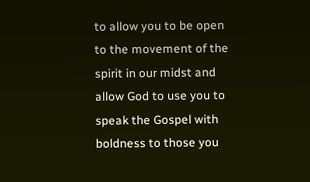to allow you to be open to the movement of the spirit in our midst and allow God to use you to speak the Gospel with boldness to those you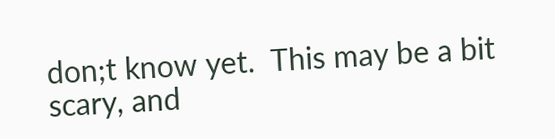don;t know yet.  This may be a bit scary, and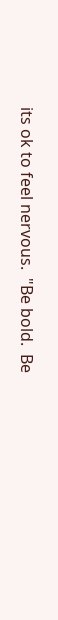its ok to feel nervous.  "Be bold.  Be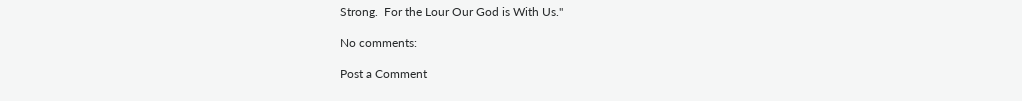Strong.  For the Lour Our God is With Us."

No comments:

Post a Comment